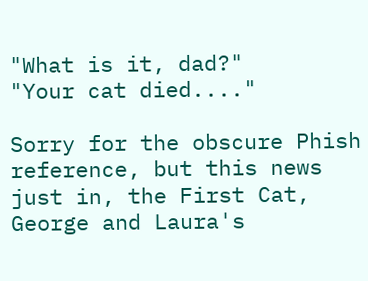"What is it, dad?"
"Your cat died...."

Sorry for the obscure Phish reference, but this news just in, the First Cat, George and Laura's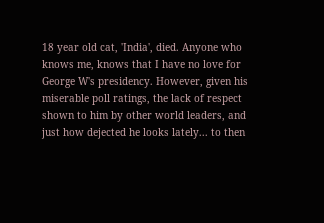18 year old cat, 'India', died. Anyone who knows me, knows that I have no love for George W's presidency. However, given his miserable poll ratings, the lack of respect shown to him by other world leaders, and just how dejected he looks lately... to then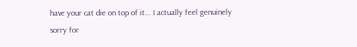have your cat die on top of it... I actually feel genuinely sorry for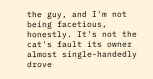the guy, and I'm not being facetious, honestly. It's not the cat's fault its owner almost single-handedly drove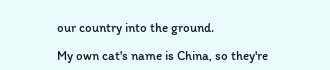our country into the ground.

My own cat's name is China, so they're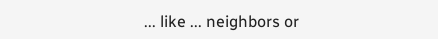... like ... neighbors or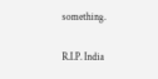something.

R.I.P. India